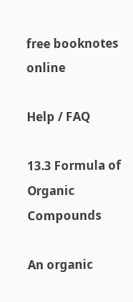free booknotes online

Help / FAQ

13.3 Formula of Organic Compounds

An organic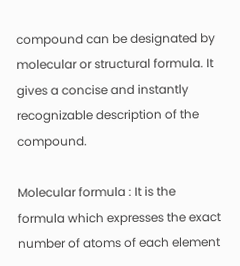compound can be designated by molecular or structural formula. It gives a concise and instantly recognizable description of the compound.

Molecular formula : It is the formula which expresses the exact number of atoms of each element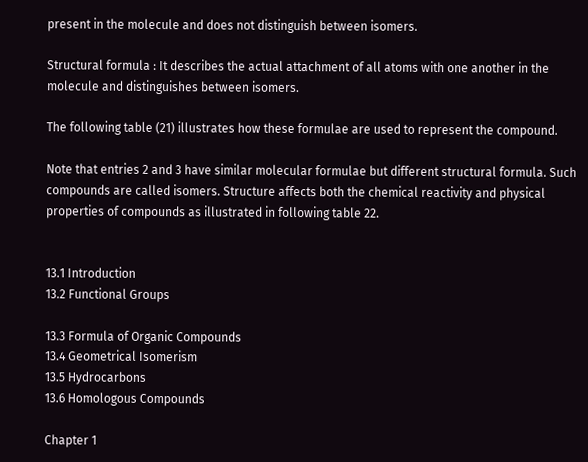present in the molecule and does not distinguish between isomers.

Structural formula : It describes the actual attachment of all atoms with one another in the molecule and distinguishes between isomers.

The following table (21) illustrates how these formulae are used to represent the compound.

Note that entries 2 and 3 have similar molecular formulae but different structural formula. Such compounds are called isomers. Structure affects both the chemical reactivity and physical properties of compounds as illustrated in following table 22.


13.1 Introduction
13.2 Functional Groups

13.3 Formula of Organic Compounds
13.4 Geometrical Isomerism
13.5 Hydrocarbons
13.6 Homologous Compounds

Chapter 1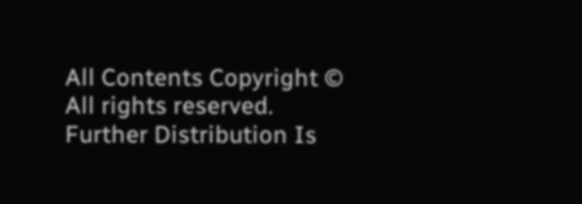All Contents Copyright © All rights reserved.
Further Distribution Is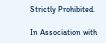Strictly Prohibited.

In Association with